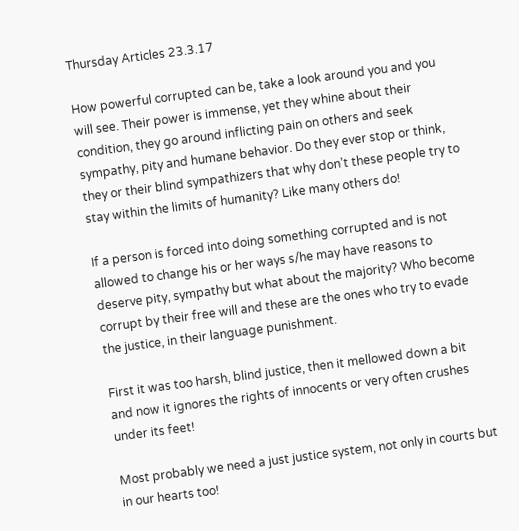Thursday Articles 23.3.17

How powerful corrupted can be, take a look around you and you will see. Their power is immense, yet they whine about their condition, they go around inflicting pain on others and seek sympathy, pity and humane behavior. Do they ever stop or think, they or their blind sympathizers that why don’t these people try to stay within the limits of humanity? Like many others do!

If a person is forced into doing something corrupted and is not allowed to change his or her ways s/he may have reasons to deserve pity, sympathy but what about the majority? Who become corrupt by their free will and these are the ones who try to evade the justice, in their language punishment.

First it was too harsh, blind justice, then it mellowed down a bit and now it ignores the rights of innocents or very often crushes under its feet!

Most probably we need a just justice system, not only in courts but in our hearts too!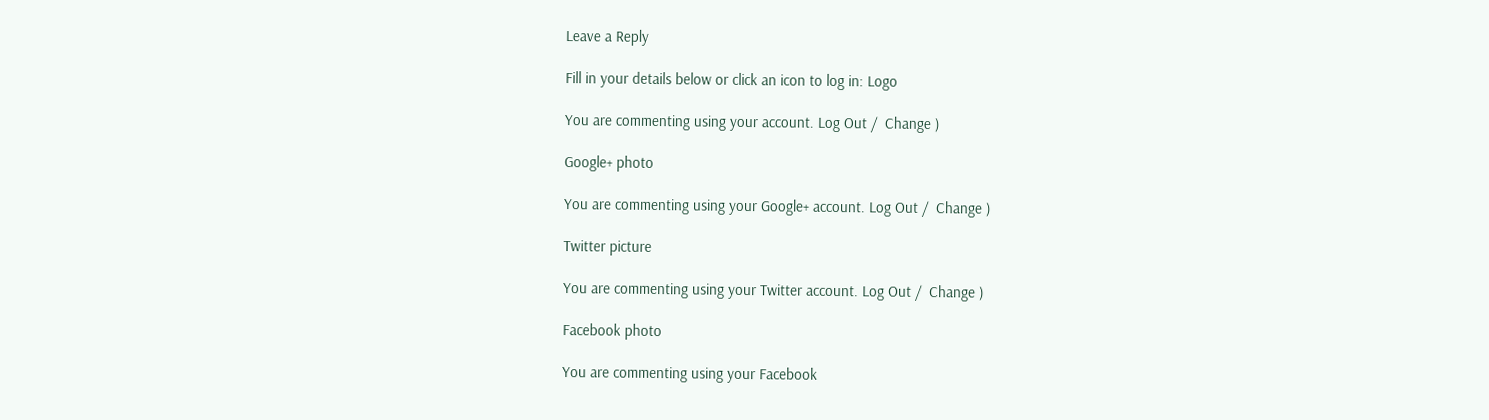Leave a Reply

Fill in your details below or click an icon to log in: Logo

You are commenting using your account. Log Out /  Change )

Google+ photo

You are commenting using your Google+ account. Log Out /  Change )

Twitter picture

You are commenting using your Twitter account. Log Out /  Change )

Facebook photo

You are commenting using your Facebook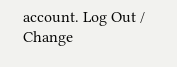account. Log Out /  Change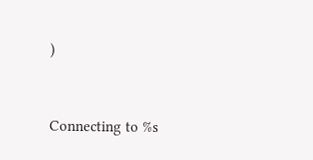)


Connecting to %s